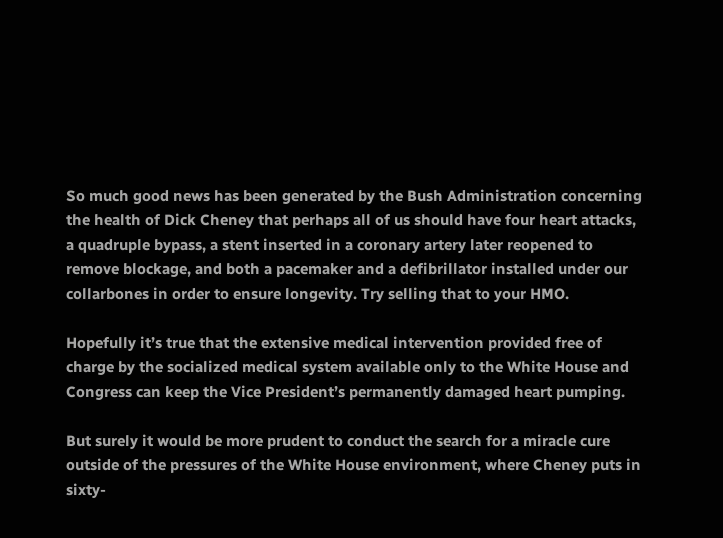So much good news has been generated by the Bush Administration concerning the health of Dick Cheney that perhaps all of us should have four heart attacks, a quadruple bypass, a stent inserted in a coronary artery later reopened to remove blockage, and both a pacemaker and a defibrillator installed under our collarbones in order to ensure longevity. Try selling that to your HMO.

Hopefully it’s true that the extensive medical intervention provided free of charge by the socialized medical system available only to the White House and Congress can keep the Vice President’s permanently damaged heart pumping.

But surely it would be more prudent to conduct the search for a miracle cure outside of the pressures of the White House environment, where Cheney puts in sixty-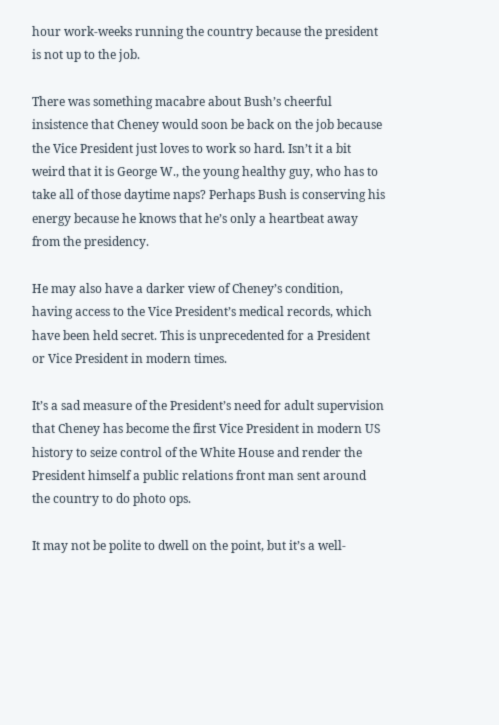hour work-weeks running the country because the president is not up to the job.

There was something macabre about Bush’s cheerful insistence that Cheney would soon be back on the job because the Vice President just loves to work so hard. Isn’t it a bit weird that it is George W., the young healthy guy, who has to take all of those daytime naps? Perhaps Bush is conserving his energy because he knows that he’s only a heartbeat away from the presidency.

He may also have a darker view of Cheney’s condition, having access to the Vice President’s medical records, which have been held secret. This is unprecedented for a President or Vice President in modern times.

It’s a sad measure of the President’s need for adult supervision that Cheney has become the first Vice President in modern US history to seize control of the White House and render the President himself a public relations front man sent around the country to do photo ops.

It may not be polite to dwell on the point, but it’s a well-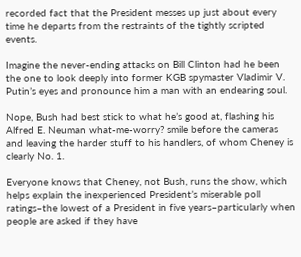recorded fact that the President messes up just about every time he departs from the restraints of the tightly scripted events.

Imagine the never-ending attacks on Bill Clinton had he been the one to look deeply into former KGB spymaster Vladimir V. Putin’s eyes and pronounce him a man with an endearing soul.

Nope, Bush had best stick to what he’s good at, flashing his Alfred E. Neuman what-me-worry? smile before the cameras and leaving the harder stuff to his handlers, of whom Cheney is clearly No. 1.

Everyone knows that Cheney, not Bush, runs the show, which helps explain the inexperienced President’s miserable poll ratings–the lowest of a President in five years–particularly when people are asked if they have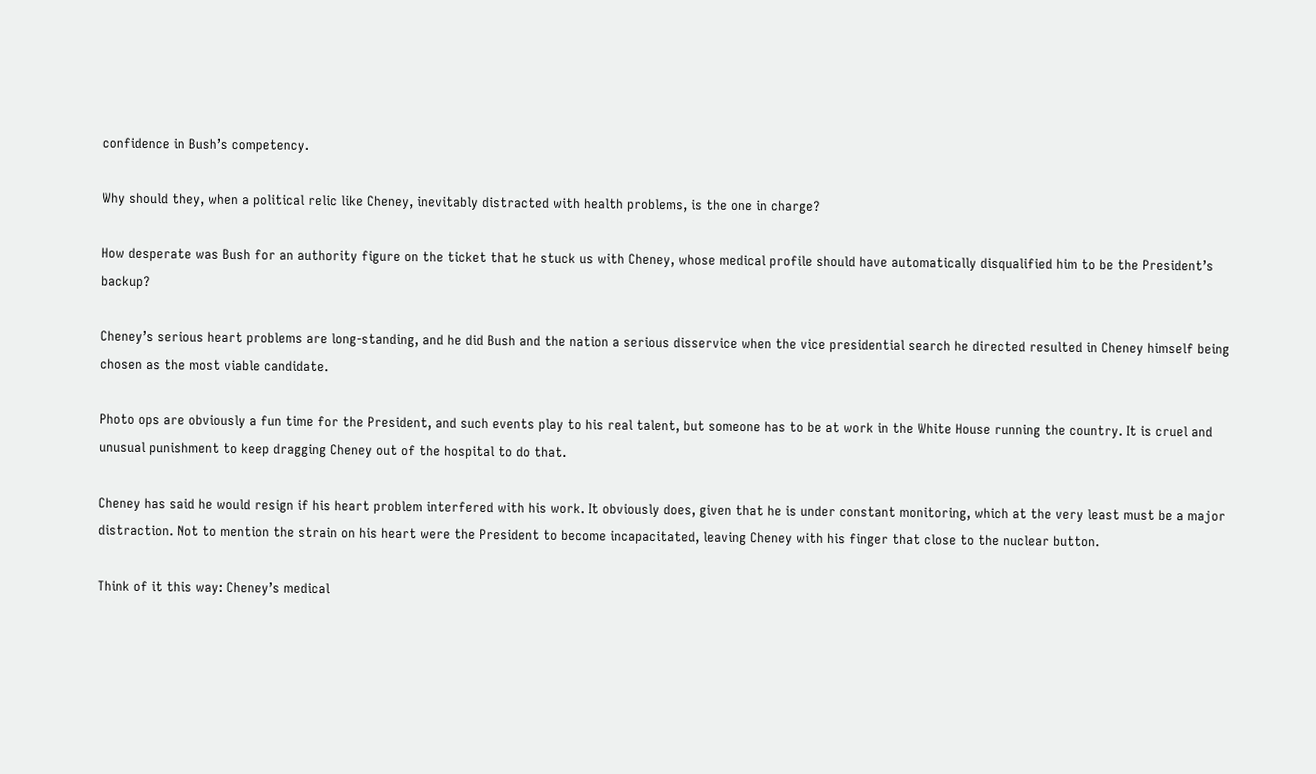confidence in Bush’s competency.

Why should they, when a political relic like Cheney, inevitably distracted with health problems, is the one in charge?

How desperate was Bush for an authority figure on the ticket that he stuck us with Cheney, whose medical profile should have automatically disqualified him to be the President’s backup?

Cheney’s serious heart problems are long-standing, and he did Bush and the nation a serious disservice when the vice presidential search he directed resulted in Cheney himself being chosen as the most viable candidate.

Photo ops are obviously a fun time for the President, and such events play to his real talent, but someone has to be at work in the White House running the country. It is cruel and unusual punishment to keep dragging Cheney out of the hospital to do that.

Cheney has said he would resign if his heart problem interfered with his work. It obviously does, given that he is under constant monitoring, which at the very least must be a major distraction. Not to mention the strain on his heart were the President to become incapacitated, leaving Cheney with his finger that close to the nuclear button.

Think of it this way: Cheney’s medical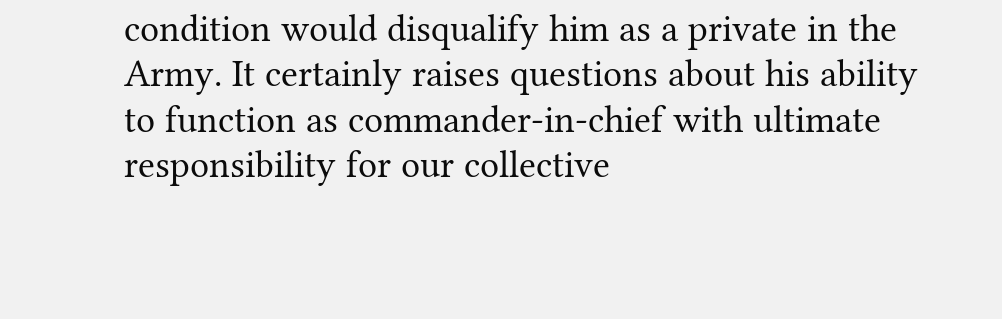condition would disqualify him as a private in the Army. It certainly raises questions about his ability to function as commander-in-chief with ultimate responsibility for our collective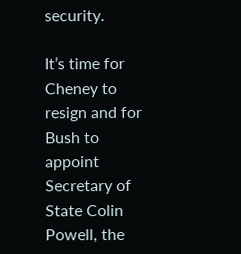security.

It’s time for Cheney to resign and for Bush to appoint Secretary of State Colin Powell, the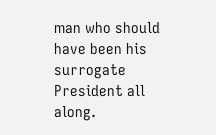man who should have been his surrogate President all along.